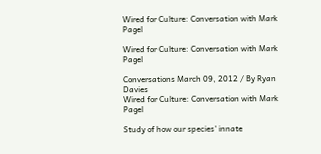Wired for Culture: Conversation with Mark Pagel

Wired for Culture: Conversation with Mark Pagel

Conversations March 09, 2012 / By Ryan Davies
Wired for Culture: Conversation with Mark Pagel

Study of how our species' innate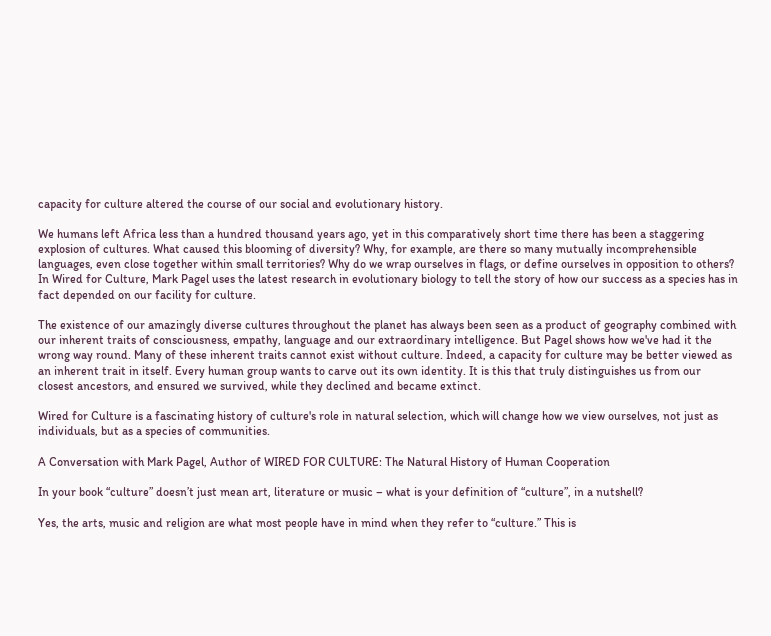capacity for culture altered the course of our social and evolutionary history.

We humans left Africa less than a hundred thousand years ago, yet in this comparatively short time there has been a staggering explosion of cultures. What caused this blooming of diversity? Why, for example, are there so many mutually incomprehensible languages, even close together within small territories? Why do we wrap ourselves in flags, or define ourselves in opposition to others? In Wired for Culture, Mark Pagel uses the latest research in evolutionary biology to tell the story of how our success as a species has in fact depended on our facility for culture.

The existence of our amazingly diverse cultures throughout the planet has always been seen as a product of geography combined with our inherent traits of consciousness, empathy, language and our extraordinary intelligence. But Pagel shows how we've had it the wrong way round. Many of these inherent traits cannot exist without culture. Indeed, a capacity for culture may be better viewed as an inherent trait in itself. Every human group wants to carve out its own identity. It is this that truly distinguishes us from our closest ancestors, and ensured we survived, while they declined and became extinct.

Wired for Culture is a fascinating history of culture's role in natural selection, which will change how we view ourselves, not just as individuals, but as a species of communities.

A Conversation with Mark Pagel, Author of WIRED FOR CULTURE: The Natural History of Human Cooperation

In your book “culture” doesn’t just mean art, literature or music – what is your definition of “culture”, in a nutshell?

Yes, the arts, music and religion are what most people have in mind when they refer to “culture.” This is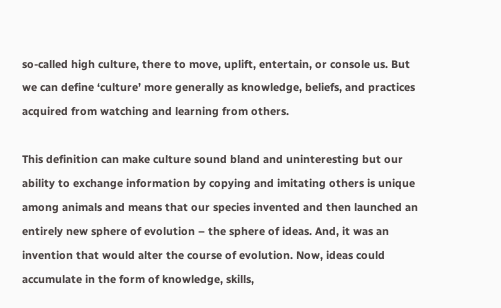so-called high culture, there to move, uplift, entertain, or console us. But we can define ‘culture’ more generally as knowledge, beliefs, and practices acquired from watching and learning from others.

This definition can make culture sound bland and uninteresting but our ability to exchange information by copying and imitating others is unique among animals and means that our species invented and then launched an entirely new sphere of evolution – the sphere of ideas. And, it was an invention that would alter the course of evolution. Now, ideas could accumulate in the form of knowledge, skills,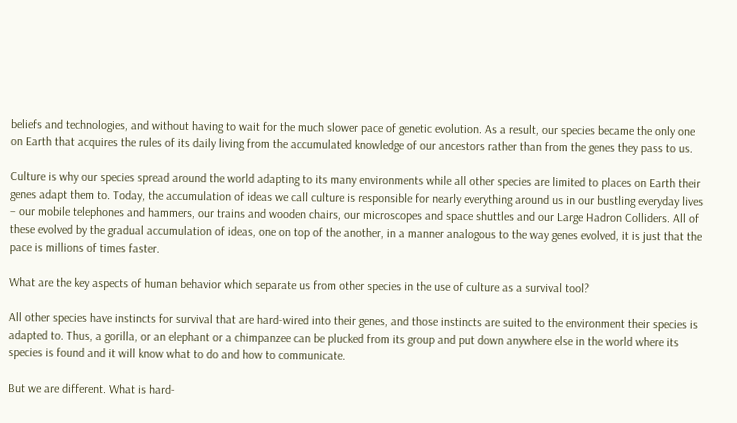beliefs and technologies, and without having to wait for the much slower pace of genetic evolution. As a result, our species became the only one on Earth that acquires the rules of its daily living from the accumulated knowledge of our ancestors rather than from the genes they pass to us.

Culture is why our species spread around the world adapting to its many environments while all other species are limited to places on Earth their genes adapt them to. Today, the accumulation of ideas we call culture is responsible for nearly everything around us in our bustling everyday lives – our mobile telephones and hammers, our trains and wooden chairs, our microscopes and space shuttles and our Large Hadron Colliders. All of these evolved by the gradual accumulation of ideas, one on top of the another, in a manner analogous to the way genes evolved, it is just that the pace is millions of times faster.

What are the key aspects of human behavior which separate us from other species in the use of culture as a survival tool?

All other species have instincts for survival that are hard-wired into their genes, and those instincts are suited to the environment their species is adapted to. Thus, a gorilla, or an elephant or a chimpanzee can be plucked from its group and put down anywhere else in the world where its species is found and it will know what to do and how to communicate.

But we are different. What is hard-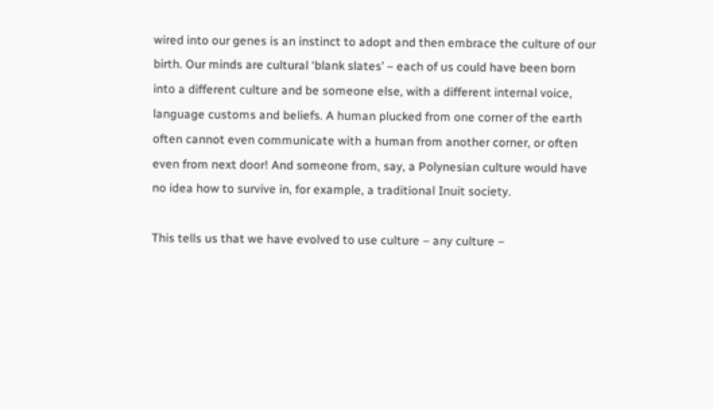wired into our genes is an instinct to adopt and then embrace the culture of our birth. Our minds are cultural ‘blank slates’ – each of us could have been born into a different culture and be someone else, with a different internal voice, language customs and beliefs. A human plucked from one corner of the earth often cannot even communicate with a human from another corner, or often even from next door! And someone from, say, a Polynesian culture would have no idea how to survive in, for example, a traditional Inuit society.

This tells us that we have evolved to use culture – any culture –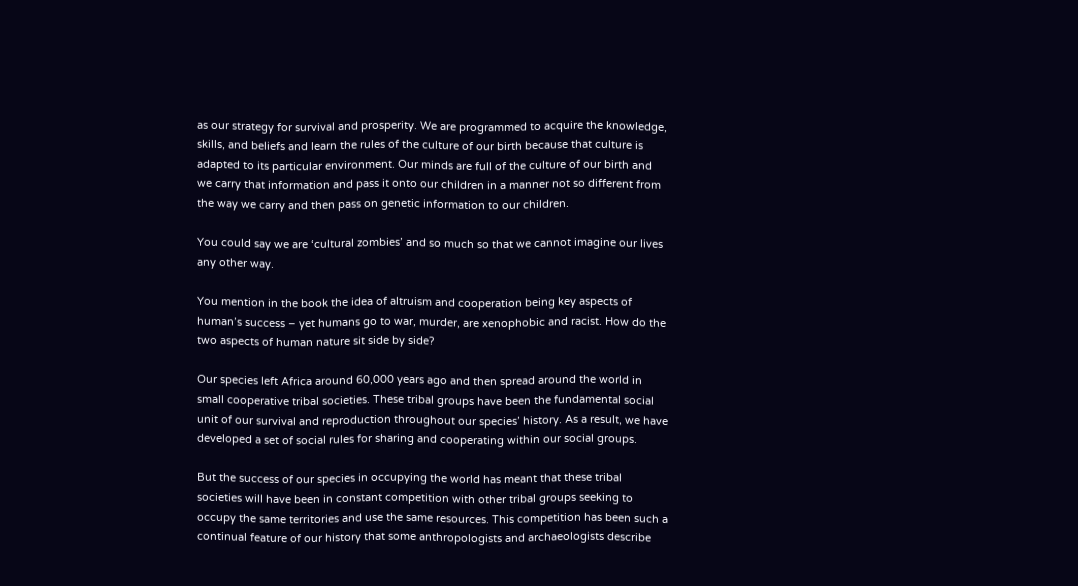as our strategy for survival and prosperity. We are programmed to acquire the knowledge, skills, and beliefs and learn the rules of the culture of our birth because that culture is adapted to its particular environment. Our minds are full of the culture of our birth and we carry that information and pass it onto our children in a manner not so different from the way we carry and then pass on genetic information to our children.

You could say we are ‘cultural zombies’ and so much so that we cannot imagine our lives any other way.

You mention in the book the idea of altruism and cooperation being key aspects of human’s success – yet humans go to war, murder, are xenophobic and racist. How do the two aspects of human nature sit side by side?

Our species left Africa around 60,000 years ago and then spread around the world in small cooperative tribal societies. These tribal groups have been the fundamental social unit of our survival and reproduction throughout our species’ history. As a result, we have developed a set of social rules for sharing and cooperating within our social groups.

But the success of our species in occupying the world has meant that these tribal societies will have been in constant competition with other tribal groups seeking to occupy the same territories and use the same resources. This competition has been such a continual feature of our history that some anthropologists and archaeologists describe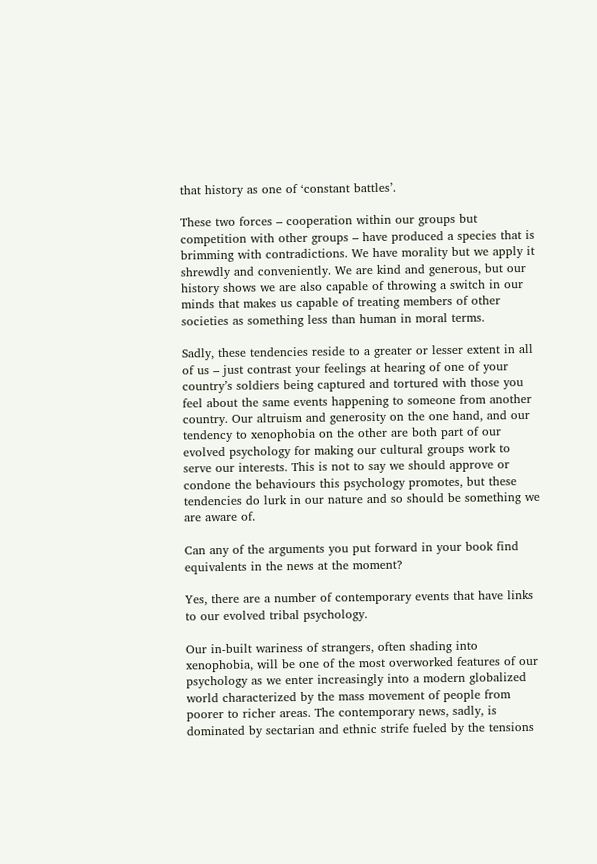that history as one of ‘constant battles’.

These two forces – cooperation within our groups but competition with other groups – have produced a species that is brimming with contradictions. We have morality but we apply it shrewdly and conveniently. We are kind and generous, but our history shows we are also capable of throwing a switch in our minds that makes us capable of treating members of other societies as something less than human in moral terms.

Sadly, these tendencies reside to a greater or lesser extent in all of us – just contrast your feelings at hearing of one of your country’s soldiers being captured and tortured with those you feel about the same events happening to someone from another country. Our altruism and generosity on the one hand, and our tendency to xenophobia on the other are both part of our evolved psychology for making our cultural groups work to serve our interests. This is not to say we should approve or condone the behaviours this psychology promotes, but these tendencies do lurk in our nature and so should be something we are aware of.

Can any of the arguments you put forward in your book find equivalents in the news at the moment?

Yes, there are a number of contemporary events that have links to our evolved tribal psychology.

Our in-built wariness of strangers, often shading into xenophobia, will be one of the most overworked features of our psychology as we enter increasingly into a modern globalized world characterized by the mass movement of people from poorer to richer areas. The contemporary news, sadly, is dominated by sectarian and ethnic strife fueled by the tensions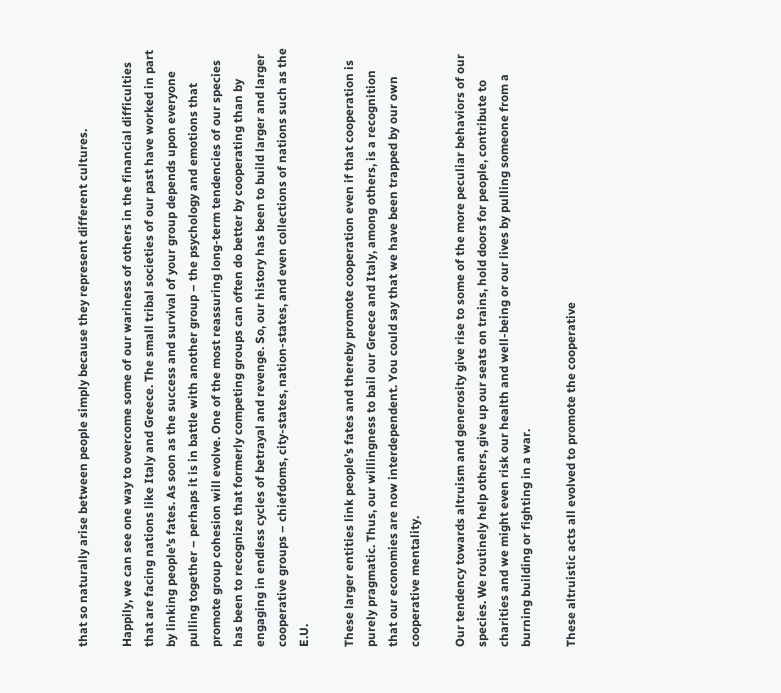that so naturally arise between people simply because they represent different cultures.

Happily, we can see one way to overcome some of our wariness of others in the financial difficulties that are facing nations like Italy and Greece. The small tribal societies of our past have worked in part by linking people’s fates. As soon as the success and survival of your group depends upon everyone pulling together – perhaps it is in battle with another group – the psychology and emotions that promote group cohesion will evolve. One of the most reassuring long-term tendencies of our species has been to recognize that formerly competing groups can often do better by cooperating than by engaging in endless cycles of betrayal and revenge. So, our history has been to build larger and larger cooperative groups – chiefdoms, city-states, nation-states, and even collections of nations such as the E.U.

These larger entities link people’s fates and thereby promote cooperation even if that cooperation is purely pragmatic. Thus, our willingness to bail our Greece and Italy, among others, is a recognition that our economies are now interdependent. You could say that we have been trapped by our own cooperative mentality.

Our tendency towards altruism and generosity give rise to some of the more peculiar behaviors of our species. We routinely help others, give up our seats on trains, hold doors for people, contribute to charities and we might even risk our health and well-being or our lives by pulling someone from a burning building or fighting in a war.

These altruistic acts all evolved to promote the cooperative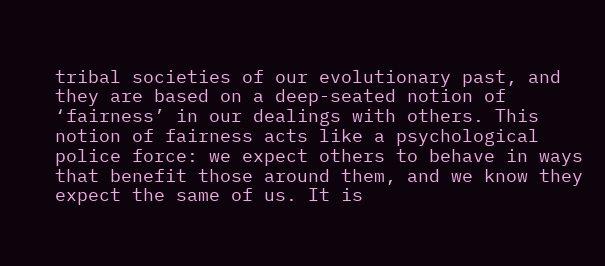tribal societies of our evolutionary past, and they are based on a deep-seated notion of ‘fairness’ in our dealings with others. This notion of fairness acts like a psychological police force: we expect others to behave in ways that benefit those around them, and we know they expect the same of us. It is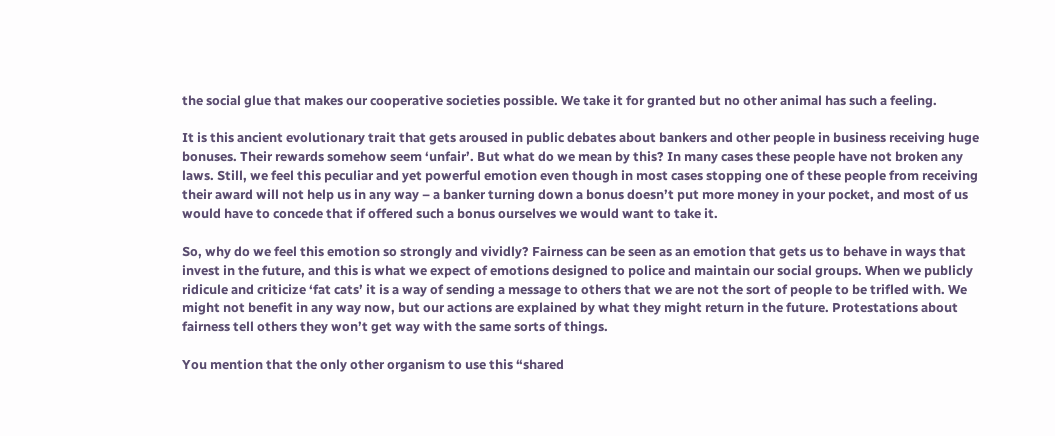the social glue that makes our cooperative societies possible. We take it for granted but no other animal has such a feeling.

It is this ancient evolutionary trait that gets aroused in public debates about bankers and other people in business receiving huge bonuses. Their rewards somehow seem ‘unfair’. But what do we mean by this? In many cases these people have not broken any laws. Still, we feel this peculiar and yet powerful emotion even though in most cases stopping one of these people from receiving their award will not help us in any way – a banker turning down a bonus doesn’t put more money in your pocket, and most of us would have to concede that if offered such a bonus ourselves we would want to take it.

So, why do we feel this emotion so strongly and vividly? Fairness can be seen as an emotion that gets us to behave in ways that invest in the future, and this is what we expect of emotions designed to police and maintain our social groups. When we publicly ridicule and criticize ‘fat cats’ it is a way of sending a message to others that we are not the sort of people to be trifled with. We might not benefit in any way now, but our actions are explained by what they might return in the future. Protestations about fairness tell others they won’t get way with the same sorts of things.

You mention that the only other organism to use this “shared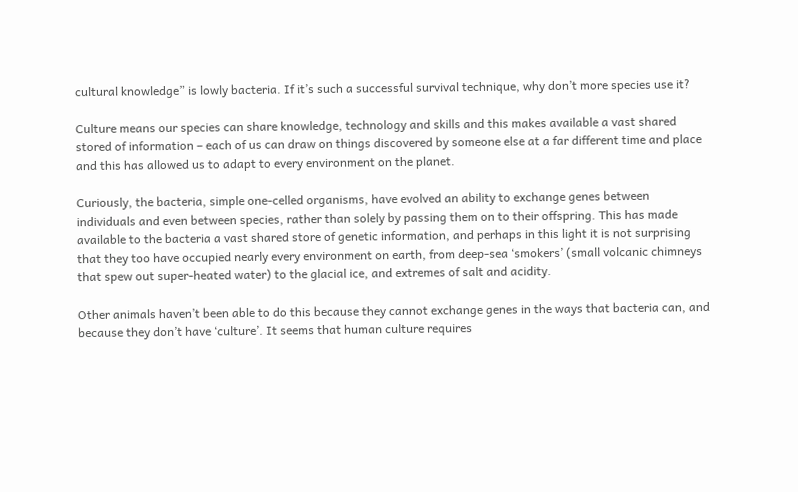cultural knowledge” is lowly bacteria. If it’s such a successful survival technique, why don’t more species use it?

Culture means our species can share knowledge, technology and skills and this makes available a vast shared stored of information – each of us can draw on things discovered by someone else at a far different time and place and this has allowed us to adapt to every environment on the planet.

Curiously, the bacteria, simple one-celled organisms, have evolved an ability to exchange genes between individuals and even between species, rather than solely by passing them on to their offspring. This has made available to the bacteria a vast shared store of genetic information, and perhaps in this light it is not surprising that they too have occupied nearly every environment on earth, from deep-sea ‘smokers’ (small volcanic chimneys that spew out super-heated water) to the glacial ice, and extremes of salt and acidity.

Other animals haven’t been able to do this because they cannot exchange genes in the ways that bacteria can, and because they don’t have ‘culture’. It seems that human culture requires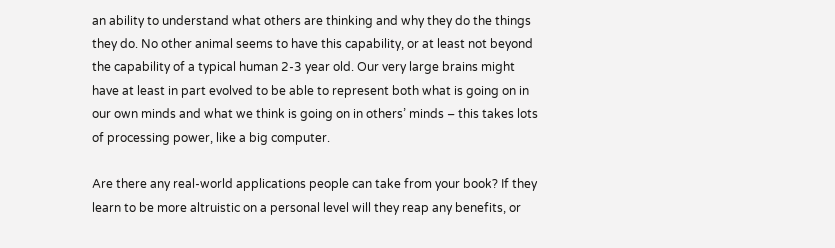an ability to understand what others are thinking and why they do the things they do. No other animal seems to have this capability, or at least not beyond the capability of a typical human 2-3 year old. Our very large brains might have at least in part evolved to be able to represent both what is going on in our own minds and what we think is going on in others’ minds – this takes lots of processing power, like a big computer.

Are there any real-world applications people can take from your book? If they learn to be more altruistic on a personal level will they reap any benefits, or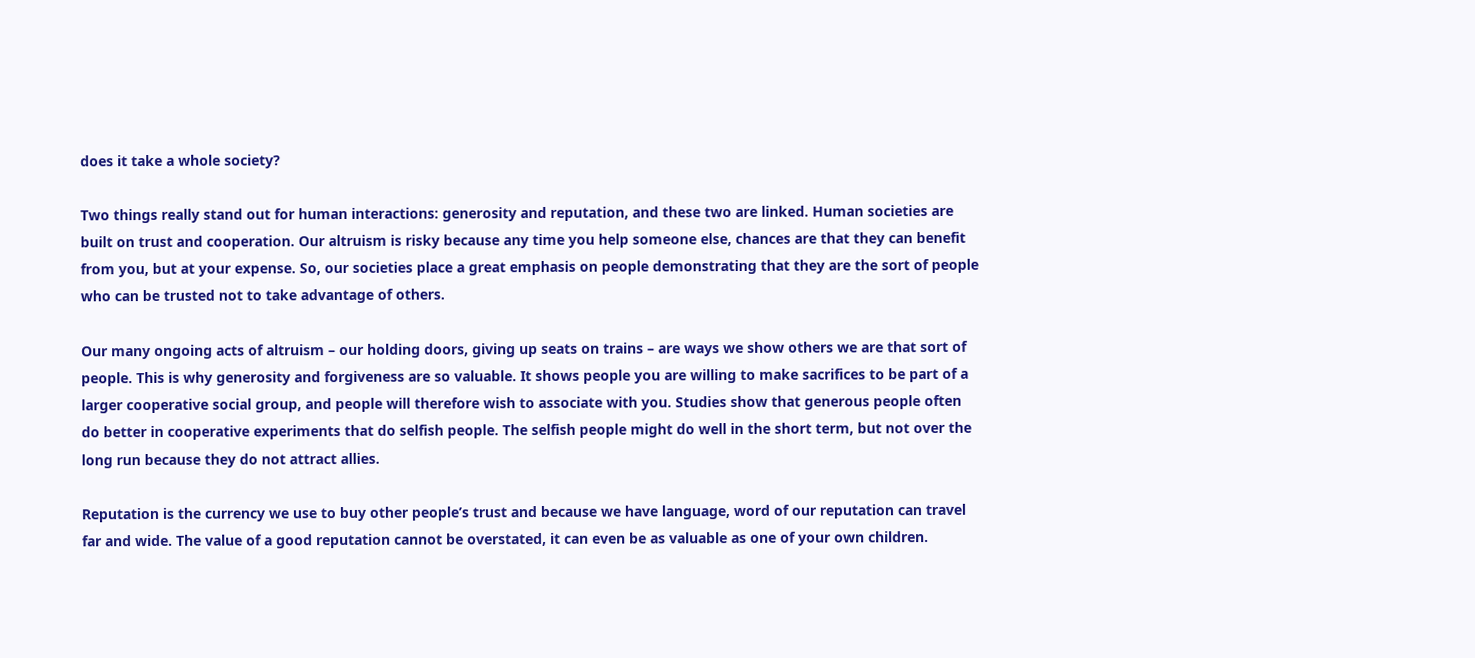does it take a whole society?

Two things really stand out for human interactions: generosity and reputation, and these two are linked. Human societies are built on trust and cooperation. Our altruism is risky because any time you help someone else, chances are that they can benefit from you, but at your expense. So, our societies place a great emphasis on people demonstrating that they are the sort of people who can be trusted not to take advantage of others.

Our many ongoing acts of altruism – our holding doors, giving up seats on trains – are ways we show others we are that sort of people. This is why generosity and forgiveness are so valuable. It shows people you are willing to make sacrifices to be part of a larger cooperative social group, and people will therefore wish to associate with you. Studies show that generous people often do better in cooperative experiments that do selfish people. The selfish people might do well in the short term, but not over the long run because they do not attract allies.

Reputation is the currency we use to buy other people’s trust and because we have language, word of our reputation can travel far and wide. The value of a good reputation cannot be overstated, it can even be as valuable as one of your own children.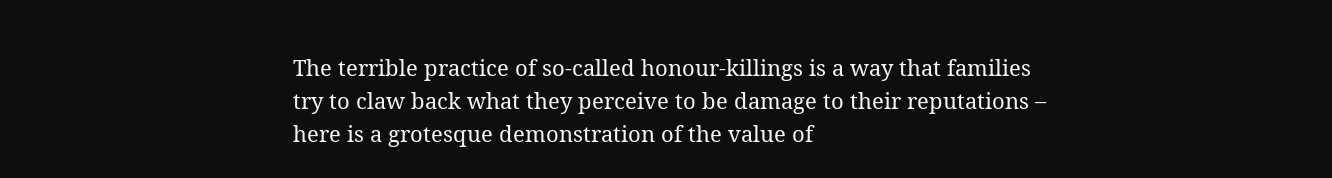The terrible practice of so-called honour-killings is a way that families try to claw back what they perceive to be damage to their reputations – here is a grotesque demonstration of the value of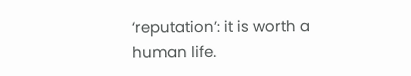‘reputation’: it is worth a human life.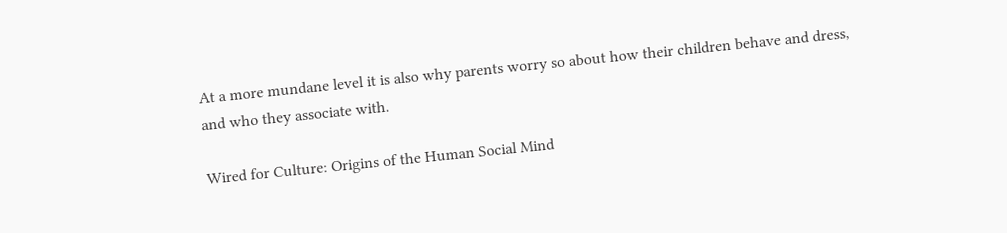At a more mundane level it is also why parents worry so about how their children behave and dress, and who they associate with.

Wired for Culture: Origins of the Human Social Mind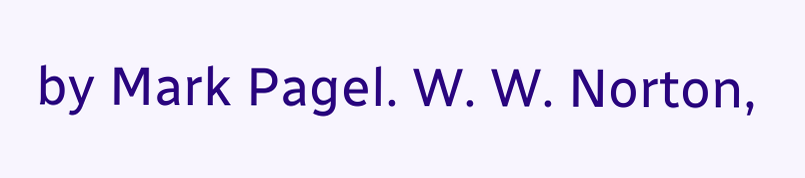by Mark Pagel. W. W. Norton,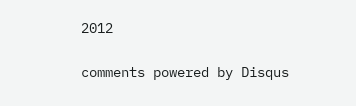2012

comments powered by Disqus